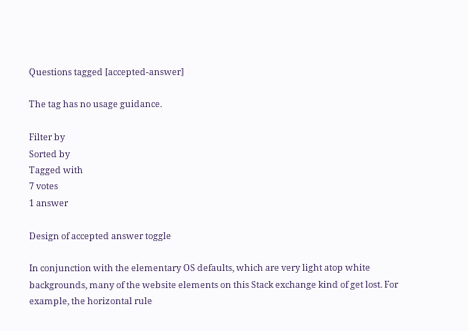Questions tagged [accepted-answer]

The tag has no usage guidance.

Filter by
Sorted by
Tagged with
7 votes
1 answer

Design of accepted answer toggle

In conjunction with the elementary OS defaults, which are very light atop white backgrounds, many of the website elements on this Stack exchange kind of get lost. For example, the horizontal rule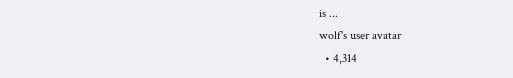is ...
wolf's user avatar
  • 4,314